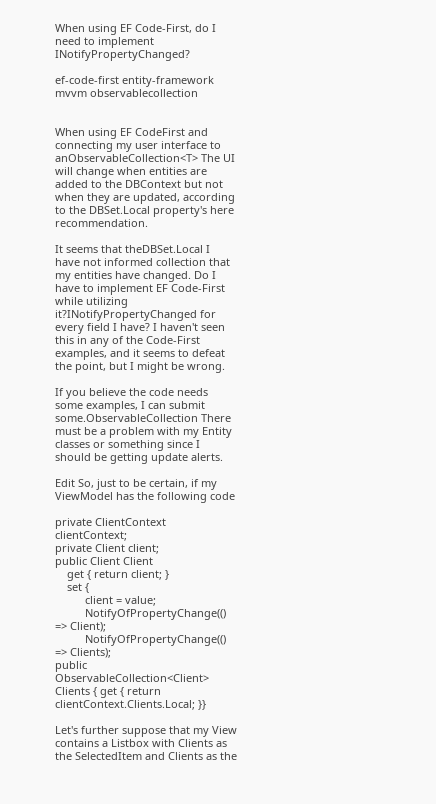When using EF Code-First, do I need to implement INotifyPropertyChanged?

ef-code-first entity-framework mvvm observablecollection


When using EF CodeFirst and connecting my user interface to anObservableCollection<T> The UI will change when entities are added to the DBContext but not when they are updated, according to the DBSet.Local property's here recommendation.

It seems that theDBSet.Local I have not informed collection that my entities have changed. Do I have to implement EF Code-First while utilizing it?INotifyPropertyChanged for every field I have? I haven't seen this in any of the Code-First examples, and it seems to defeat the point, but I might be wrong.

If you believe the code needs some examples, I can submit some.ObservableCollection There must be a problem with my Entity classes or something since I should be getting update alerts.

Edit So, just to be certain, if my ViewModel has the following code

private ClientContext clientContext;
private Client client;
public Client Client
    get { return client; }
    set {
          client = value;
          NotifyOfPropertyChange(() => Client);
          NotifyOfPropertyChange(() => Clients);
public ObservableCollection<Client> Clients { get { return clientContext.Clients.Local; }}

Let's further suppose that my View contains a Listbox with Clients as the SelectedItem and Clients as the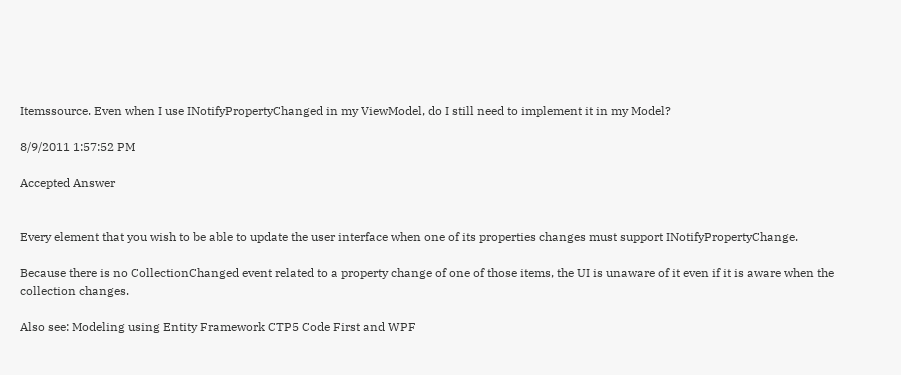Itemssource. Even when I use INotifyPropertyChanged in my ViewModel, do I still need to implement it in my Model?

8/9/2011 1:57:52 PM

Accepted Answer


Every element that you wish to be able to update the user interface when one of its properties changes must support INotifyPropertyChange.

Because there is no CollectionChanged event related to a property change of one of those items, the UI is unaware of it even if it is aware when the collection changes.

Also see: Modeling using Entity Framework CTP5 Code First and WPF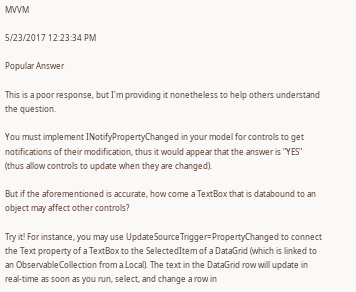MVVM

5/23/2017 12:23:34 PM

Popular Answer

This is a poor response, but I'm providing it nonetheless to help others understand the question.

You must implement INotifyPropertyChanged in your model for controls to get notifications of their modification, thus it would appear that the answer is "YES" (thus allow controls to update when they are changed).

But if the aforementioned is accurate, how come a TextBox that is databound to an object may affect other controls?

Try it! For instance, you may use UpdateSourceTrigger=PropertyChanged to connect the Text property of a TextBox to the SelectedItem of a DataGrid (which is linked to an ObservableCollection from a.Local). The text in the DataGrid row will update in real-time as soon as you run, select, and change a row in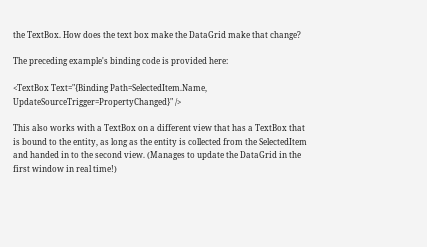the TextBox. How does the text box make the DataGrid make that change?

The preceding example's binding code is provided here:

<TextBox Text="{Binding Path=SelectedItem.Name, UpdateSourceTrigger=PropertyChanged}" />

This also works with a TextBox on a different view that has a TextBox that is bound to the entity, as long as the entity is collected from the SelectedItem and handed in to the second view. (Manages to update the DataGrid in the first window in real time!)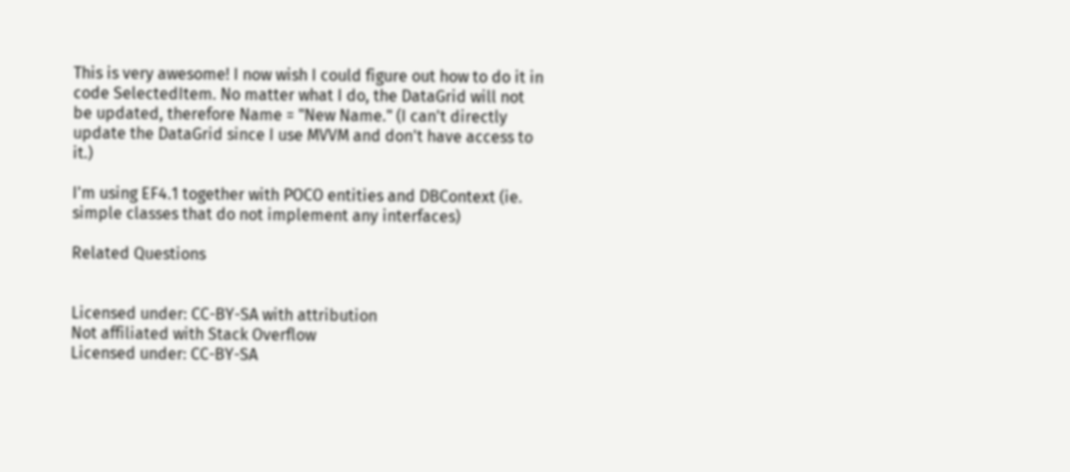This is very awesome! I now wish I could figure out how to do it in code SelectedItem. No matter what I do, the DataGrid will not be updated, therefore Name = "New Name." (I can't directly update the DataGrid since I use MVVM and don't have access to it.)

I'm using EF4.1 together with POCO entities and DBContext (ie. simple classes that do not implement any interfaces)

Related Questions


Licensed under: CC-BY-SA with attribution
Not affiliated with Stack Overflow
Licensed under: CC-BY-SA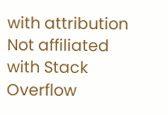with attribution
Not affiliated with Stack Overflow